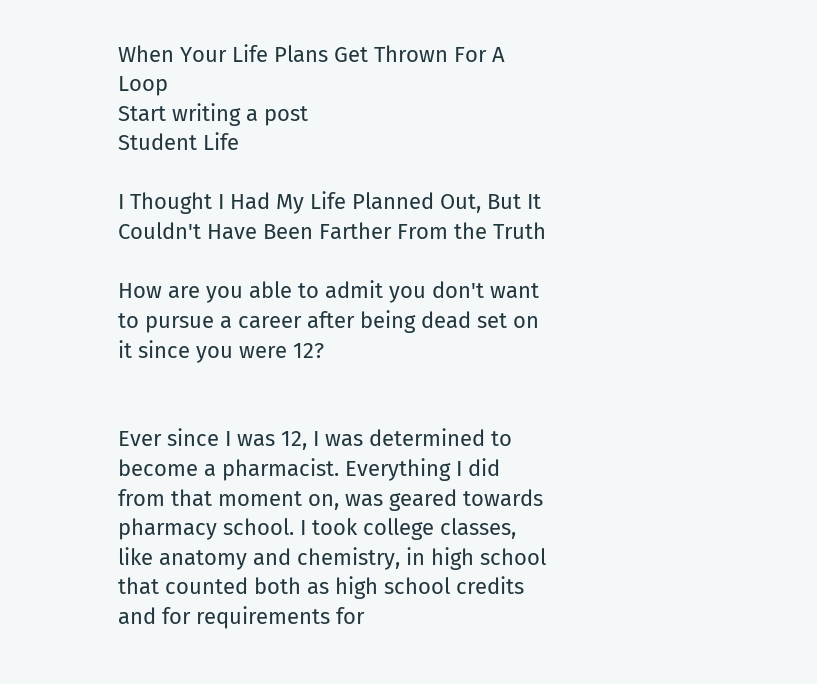When Your Life Plans Get Thrown For A Loop
Start writing a post
Student Life

I Thought I Had My Life Planned Out, But It Couldn't Have Been Farther From the Truth

How are you able to admit you don't want to pursue a career after being dead set on it since you were 12?


Ever since I was 12, I was determined to become a pharmacist. Everything I did from that moment on, was geared towards pharmacy school. I took college classes, like anatomy and chemistry, in high school that counted both as high school credits and for requirements for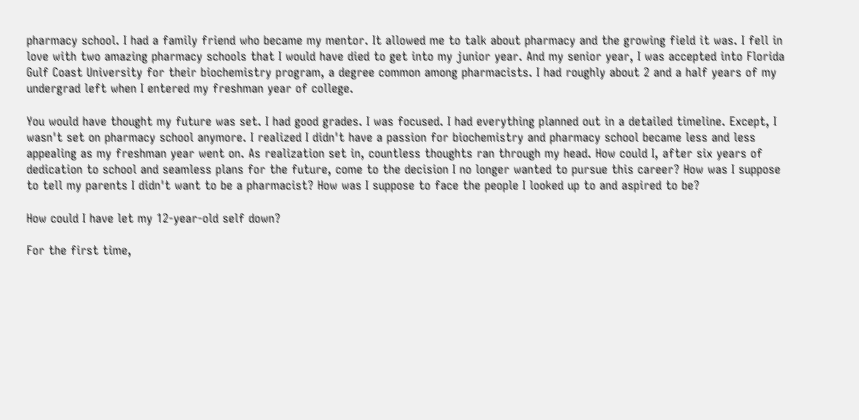pharmacy school. I had a family friend who became my mentor. It allowed me to talk about pharmacy and the growing field it was. I fell in love with two amazing pharmacy schools that I would have died to get into my junior year. And my senior year, I was accepted into Florida Gulf Coast University for their biochemistry program, a degree common among pharmacists. I had roughly about 2 and a half years of my undergrad left when I entered my freshman year of college.

You would have thought my future was set. I had good grades. I was focused. I had everything planned out in a detailed timeline. Except, I wasn't set on pharmacy school anymore. I realized I didn't have a passion for biochemistry and pharmacy school became less and less appealing as my freshman year went on. As realization set in, countless thoughts ran through my head. How could I, after six years of dedication to school and seamless plans for the future, come to the decision I no longer wanted to pursue this career? How was I suppose to tell my parents I didn't want to be a pharmacist? How was I suppose to face the people I looked up to and aspired to be?

How could I have let my 12-year-old self down?

For the first time,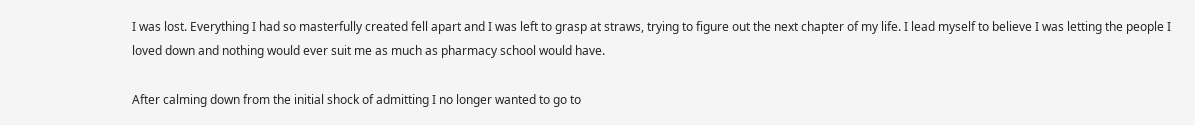I was lost. Everything I had so masterfully created fell apart and I was left to grasp at straws, trying to figure out the next chapter of my life. I lead myself to believe I was letting the people I loved down and nothing would ever suit me as much as pharmacy school would have.

After calming down from the initial shock of admitting I no longer wanted to go to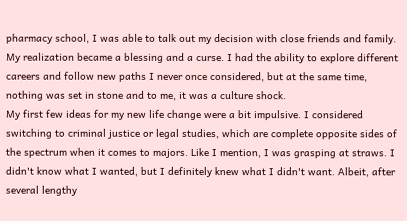pharmacy school, I was able to talk out my decision with close friends and family. My realization became a blessing and a curse. I had the ability to explore different careers and follow new paths I never once considered, but at the same time, nothing was set in stone and to me, it was a culture shock.
My first few ideas for my new life change were a bit impulsive. I considered switching to criminal justice or legal studies, which are complete opposite sides of the spectrum when it comes to majors. Like I mention, I was grasping at straws. I didn't know what I wanted, but I definitely knew what I didn't want. Albeit, after several lengthy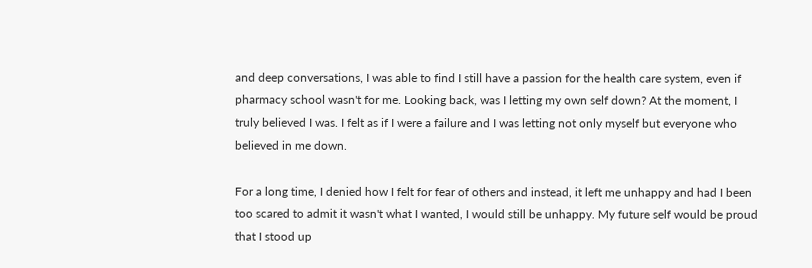and deep conversations, I was able to find I still have a passion for the health care system, even if pharmacy school wasn't for me. Looking back, was I letting my own self down? At the moment, I truly believed I was. I felt as if I were a failure and I was letting not only myself but everyone who believed in me down.

For a long time, I denied how I felt for fear of others and instead, it left me unhappy and had I been too scared to admit it wasn't what I wanted, I would still be unhappy. My future self would be proud that I stood up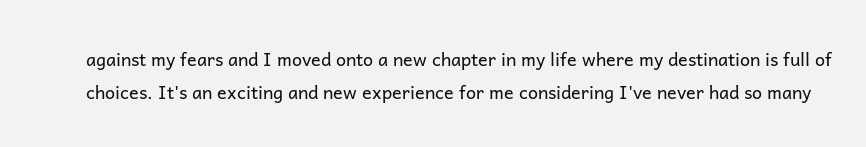against my fears and I moved onto a new chapter in my life where my destination is full of choices. It's an exciting and new experience for me considering I've never had so many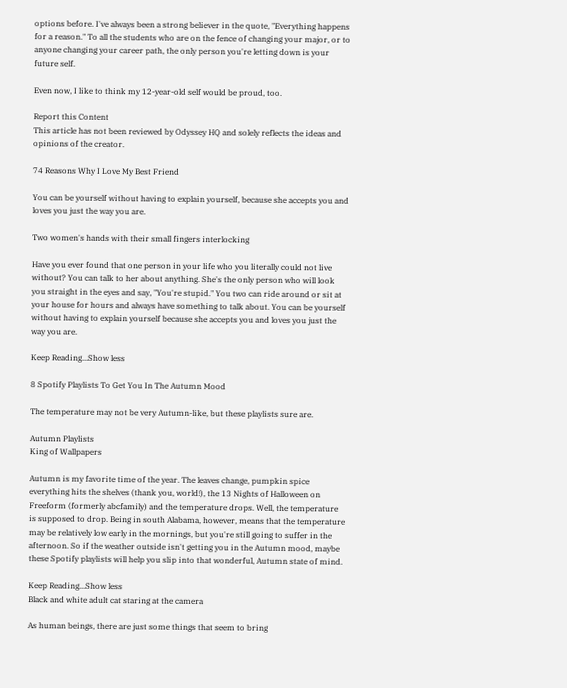options before. I've always been a strong believer in the quote, "Everything happens for a reason." To all the students who are on the fence of changing your major, or to anyone changing your career path, the only person you're letting down is your future self.

Even now, I like to think my 12-year-old self would be proud, too.

Report this Content
This article has not been reviewed by Odyssey HQ and solely reflects the ideas and opinions of the creator.

74 Reasons Why I Love My Best Friend

You can be yourself without having to explain yourself, because she accepts you and loves you just the way you are.

Two women's hands with their small fingers interlocking

Have you ever found that one person in your life who you literally could not live without? You can talk to her about anything. She's the only person who will look you straight in the eyes and say, "You're stupid." You two can ride around or sit at your house for hours and always have something to talk about. You can be yourself without having to explain yourself because she accepts you and loves you just the way you are.

Keep Reading...Show less

8 Spotify Playlists To Get You In The Autumn Mood

The temperature may not be very Autumn-like, but these playlists sure are.

Autumn Playlists
King of Wallpapers

Autumn is my favorite time of the year. The leaves change, pumpkin spice everything hits the shelves (thank you, world!), the 13 Nights of Halloween on Freeform (formerly abcfamily) and the temperature drops. Well, the temperature is supposed to drop. Being in south Alabama, however, means that the temperature may be relatively low early in the mornings, but you're still going to suffer in the afternoon. So if the weather outside isn't getting you in the Autumn mood, maybe these Spotify playlists will help you slip into that wonderful, Autumn state of mind.

Keep Reading...Show less
Black and white adult cat staring at the camera

As human beings, there are just some things that seem to bring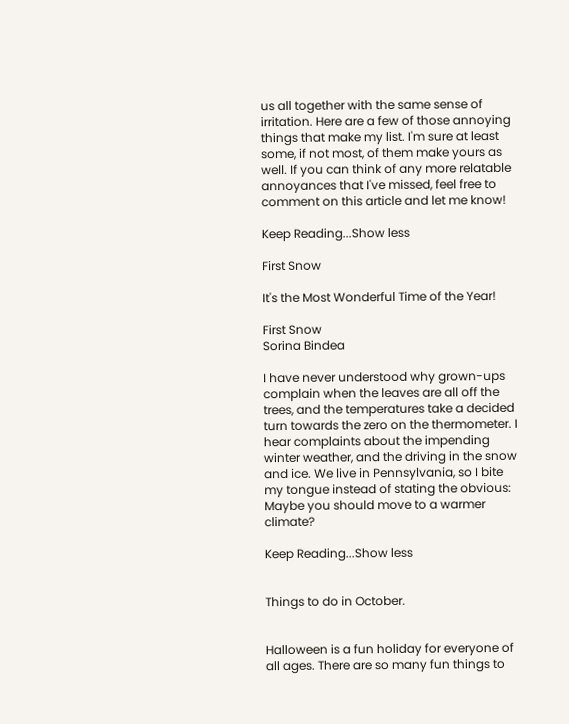us all together with the same sense of irritation. Here are a few of those annoying things that make my list. I'm sure at least some, if not most, of them make yours as well. If you can think of any more relatable annoyances that I've missed, feel free to comment on this article and let me know!

Keep Reading...Show less

First Snow

It's the Most Wonderful Time of the Year!

First Snow
Sorina Bindea

I have never understood why grown-ups complain when the leaves are all off the trees, and the temperatures take a decided turn towards the zero on the thermometer. I hear complaints about the impending winter weather, and the driving in the snow and ice. We live in Pennsylvania, so I bite my tongue instead of stating the obvious: Maybe you should move to a warmer climate?

Keep Reading...Show less


Things to do in October.


Halloween is a fun holiday for everyone of all ages. There are so many fun things to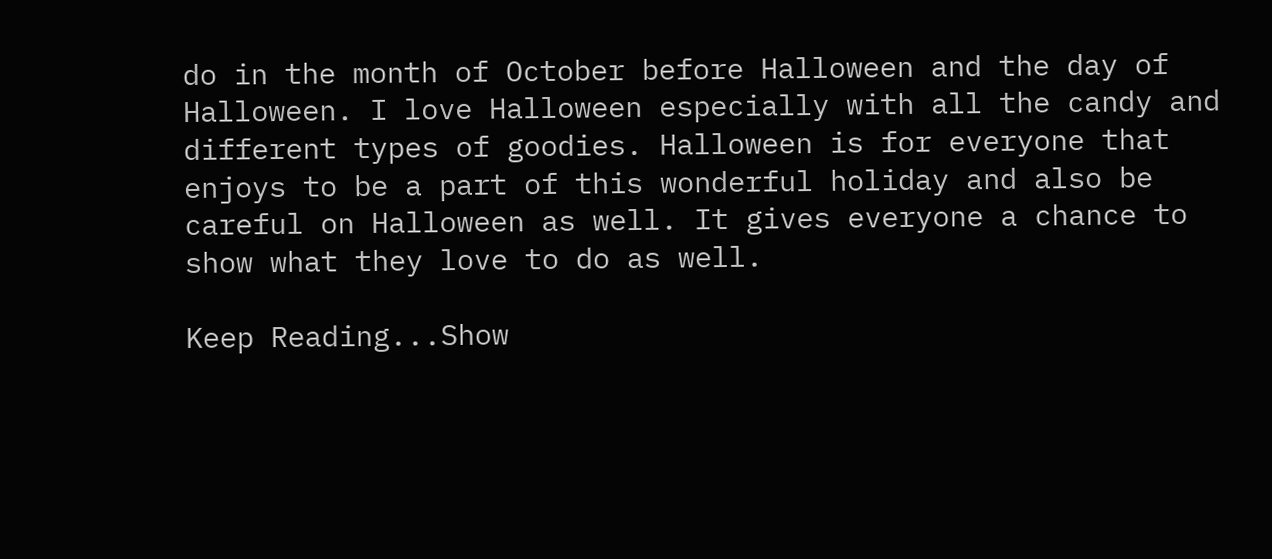do in the month of October before Halloween and the day of Halloween. I love Halloween especially with all the candy and different types of goodies. Halloween is for everyone that enjoys to be a part of this wonderful holiday and also be careful on Halloween as well. It gives everyone a chance to show what they love to do as well.

Keep Reading...Show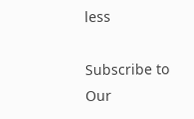less

Subscribe to Our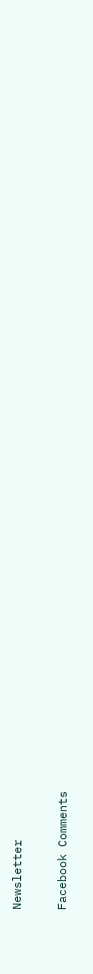Newsletter

Facebook Comments